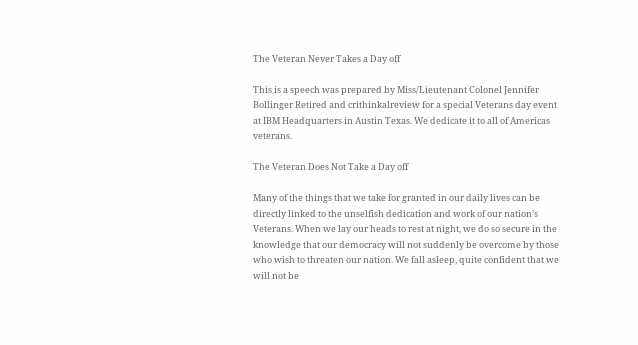The Veteran Never Takes a Day off

This is a speech was prepared by Miss/Lieutenant Colonel Jennifer Bollinger Retired and crithinkalreview for a special Veterans day event at IBM Headquarters in Austin Texas. We dedicate it to all of Americas veterans.

The Veteran Does Not Take a Day off

Many of the things that we take for granted in our daily lives can be directly linked to the unselfish dedication and work of our nation’s Veterans. When we lay our heads to rest at night, we do so secure in the knowledge that our democracy will not suddenly be overcome by those who wish to threaten our nation. We fall asleep, quite confident that we will not be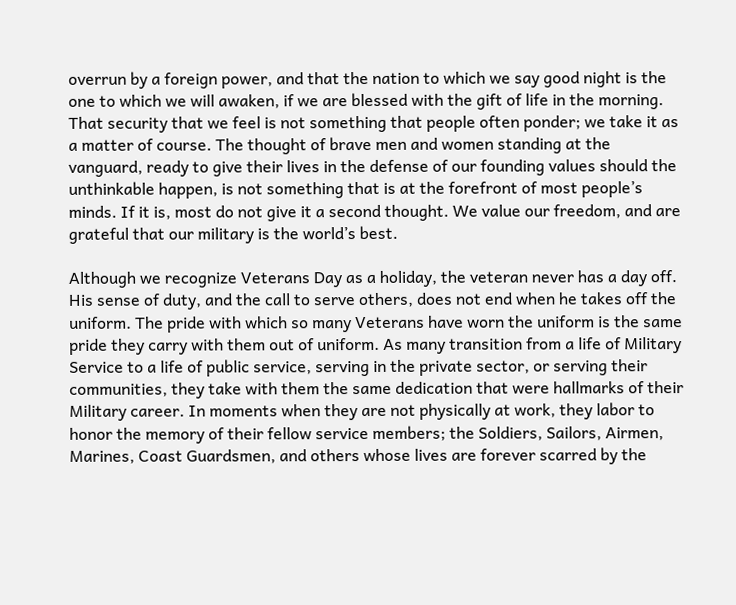overrun by a foreign power, and that the nation to which we say good night is the one to which we will awaken, if we are blessed with the gift of life in the morning. That security that we feel is not something that people often ponder; we take it as a matter of course. The thought of brave men and women standing at the vanguard, ready to give their lives in the defense of our founding values should the unthinkable happen, is not something that is at the forefront of most people’s minds. If it is, most do not give it a second thought. We value our freedom, and are grateful that our military is the world’s best.

Although we recognize Veterans Day as a holiday, the veteran never has a day off. His sense of duty, and the call to serve others, does not end when he takes off the uniform. The pride with which so many Veterans have worn the uniform is the same pride they carry with them out of uniform. As many transition from a life of Military Service to a life of public service, serving in the private sector, or serving their communities, they take with them the same dedication that were hallmarks of their Military career. In moments when they are not physically at work, they labor to honor the memory of their fellow service members; the Soldiers, Sailors, Airmen, Marines, Coast Guardsmen, and others whose lives are forever scarred by the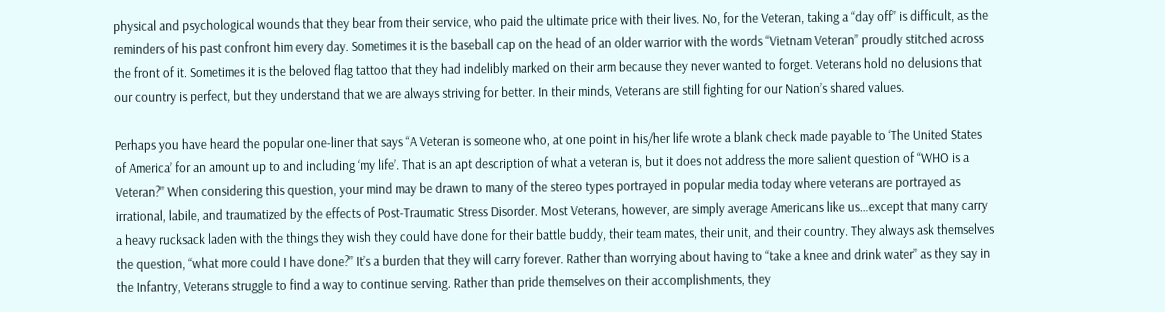physical and psychological wounds that they bear from their service, who paid the ultimate price with their lives. No, for the Veteran, taking a “day off” is difficult, as the reminders of his past confront him every day. Sometimes it is the baseball cap on the head of an older warrior with the words “Vietnam Veteran” proudly stitched across the front of it. Sometimes it is the beloved flag tattoo that they had indelibly marked on their arm because they never wanted to forget. Veterans hold no delusions that our country is perfect, but they understand that we are always striving for better. In their minds, Veterans are still fighting for our Nation’s shared values.

Perhaps you have heard the popular one-liner that says “A Veteran is someone who, at one point in his/her life wrote a blank check made payable to ‘The United States of America’ for an amount up to and including ‘my life’. That is an apt description of what a veteran is, but it does not address the more salient question of “WHO is a Veteran?” When considering this question, your mind may be drawn to many of the stereo types portrayed in popular media today where veterans are portrayed as irrational, labile, and traumatized by the effects of Post-Traumatic Stress Disorder. Most Veterans, however, are simply average Americans like us…except that many carry a heavy rucksack laden with the things they wish they could have done for their battle buddy, their team mates, their unit, and their country. They always ask themselves the question, “what more could I have done?” It’s a burden that they will carry forever. Rather than worrying about having to “take a knee and drink water” as they say in the Infantry, Veterans struggle to find a way to continue serving. Rather than pride themselves on their accomplishments, they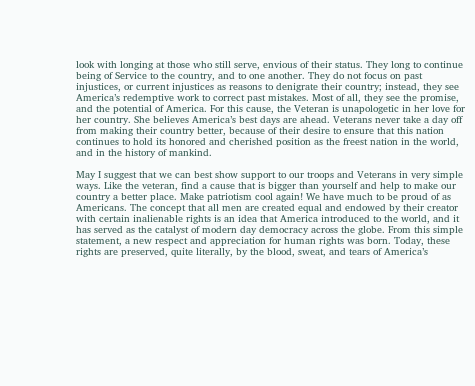look with longing at those who still serve, envious of their status. They long to continue being of Service to the country, and to one another. They do not focus on past injustices, or current injustices as reasons to denigrate their country; instead, they see America’s redemptive work to correct past mistakes. Most of all, they see the promise, and the potential of America. For this cause, the Veteran is unapologetic in her love for her country. She believes America’s best days are ahead. Veterans never take a day off from making their country better, because of their desire to ensure that this nation continues to hold its honored and cherished position as the freest nation in the world, and in the history of mankind.

May I suggest that we can best show support to our troops and Veterans in very simple ways. Like the veteran, find a cause that is bigger than yourself and help to make our country a better place. Make patriotism cool again! We have much to be proud of as Americans. The concept that all men are created equal and endowed by their creator with certain inalienable rights is an idea that America introduced to the world, and it has served as the catalyst of modern day democracy across the globe. From this simple statement, a new respect and appreciation for human rights was born. Today, these rights are preserved, quite literally, by the blood, sweat, and tears of America’s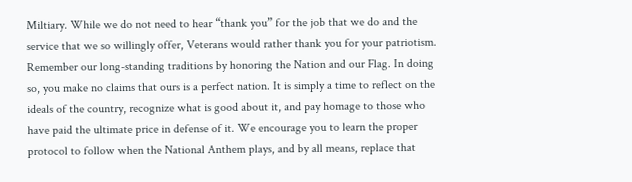Miltiary. While we do not need to hear “thank you” for the job that we do and the service that we so willingly offer, Veterans would rather thank you for your patriotism. Remember our long-standing traditions by honoring the Nation and our Flag. In doing so, you make no claims that ours is a perfect nation. It is simply a time to reflect on the ideals of the country, recognize what is good about it, and pay homage to those who have paid the ultimate price in defense of it. We encourage you to learn the proper protocol to follow when the National Anthem plays, and by all means, replace that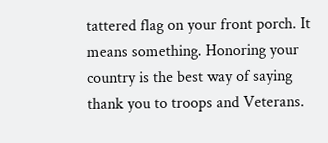tattered flag on your front porch. It means something. Honoring your country is the best way of saying thank you to troops and Veterans.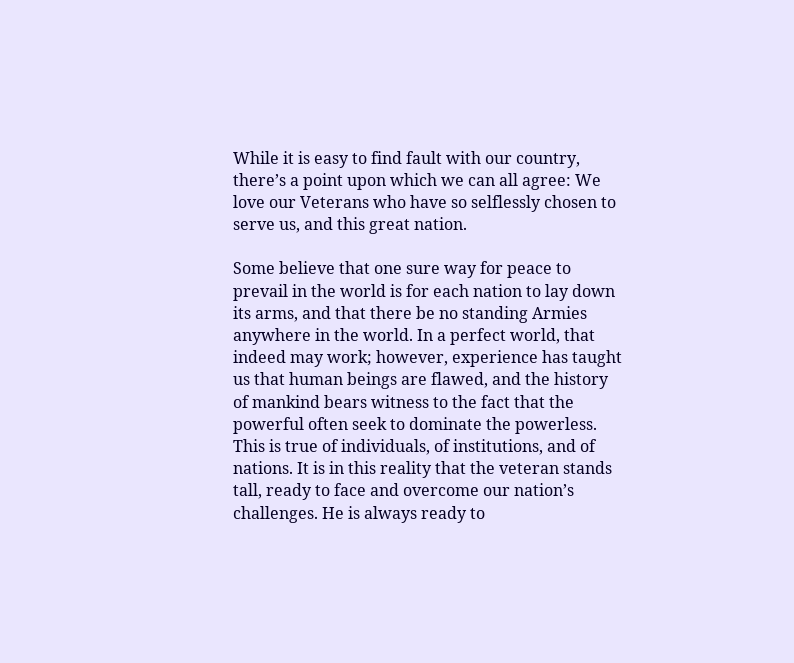While it is easy to find fault with our country, there’s a point upon which we can all agree: We love our Veterans who have so selflessly chosen to serve us, and this great nation.

Some believe that one sure way for peace to prevail in the world is for each nation to lay down its arms, and that there be no standing Armies anywhere in the world. In a perfect world, that indeed may work; however, experience has taught us that human beings are flawed, and the history of mankind bears witness to the fact that the powerful often seek to dominate the powerless. This is true of individuals, of institutions, and of nations. It is in this reality that the veteran stands tall, ready to face and overcome our nation’s challenges. He is always ready to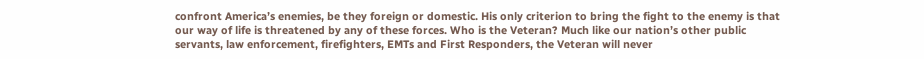confront America’s enemies, be they foreign or domestic. His only criterion to bring the fight to the enemy is that our way of life is threatened by any of these forces. Who is the Veteran? Much like our nation’s other public servants, law enforcement, firefighters, EMTs and First Responders, the Veteran will never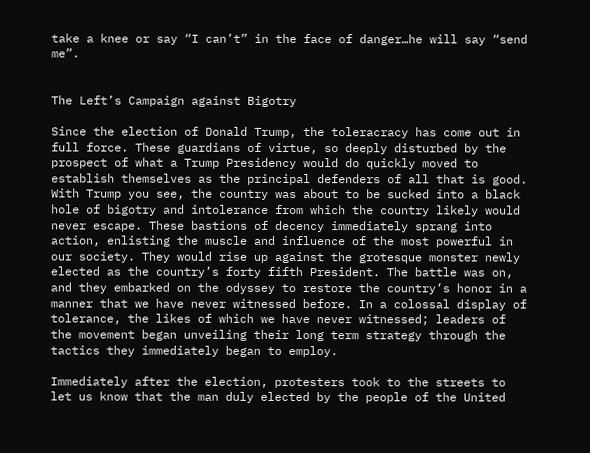take a knee or say “I can’t” in the face of danger…he will say “send me”.


The Left’s Campaign against Bigotry

Since the election of Donald Trump, the toleracracy has come out in full force. These guardians of virtue, so deeply disturbed by the prospect of what a Trump Presidency would do quickly moved to establish themselves as the principal defenders of all that is good. With Trump you see, the country was about to be sucked into a black hole of bigotry and intolerance from which the country likely would never escape. These bastions of decency immediately sprang into action, enlisting the muscle and influence of the most powerful in our society. They would rise up against the grotesque monster newly elected as the country’s forty fifth President. The battle was on, and they embarked on the odyssey to restore the country’s honor in a manner that we have never witnessed before. In a colossal display of tolerance, the likes of which we have never witnessed; leaders of the movement began unveiling their long term strategy through the tactics they immediately began to employ.

Immediately after the election, protesters took to the streets to let us know that the man duly elected by the people of the United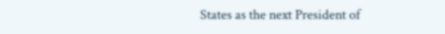States as the next President of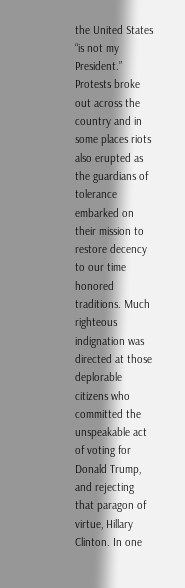the United States “is not my President.” Protests broke out across the country and in some places riots also erupted as the guardians of tolerance embarked on their mission to restore decency to our time honored traditions. Much righteous indignation was directed at those deplorable citizens who committed the unspeakable act of voting for Donald Trump, and rejecting that paragon of virtue, Hillary Clinton. In one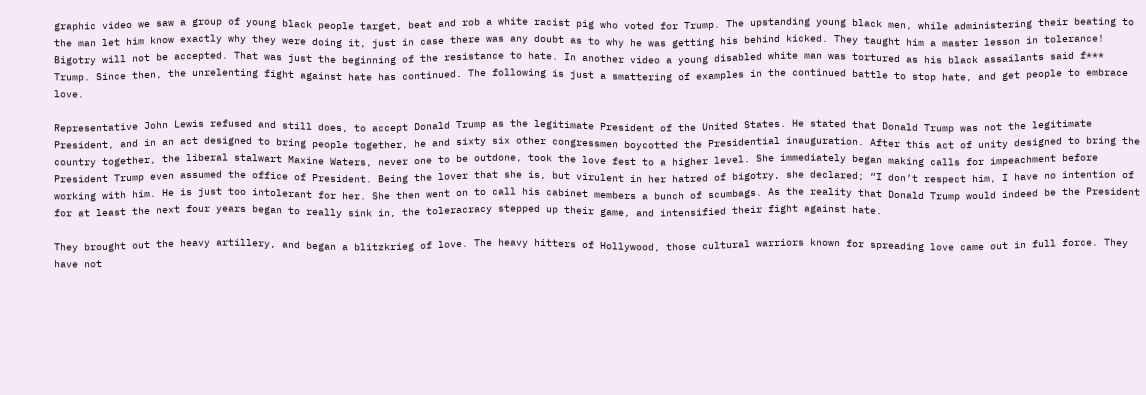graphic video we saw a group of young black people target, beat and rob a white racist pig who voted for Trump. The upstanding young black men, while administering their beating to the man let him know exactly why they were doing it, just in case there was any doubt as to why he was getting his behind kicked. They taught him a master lesson in tolerance! Bigotry will not be accepted. That was just the beginning of the resistance to hate. In another video a young disabled white man was tortured as his black assailants said f*** Trump. Since then, the unrelenting fight against hate has continued. The following is just a smattering of examples in the continued battle to stop hate, and get people to embrace love.

Representative John Lewis refused and still does, to accept Donald Trump as the legitimate President of the United States. He stated that Donald Trump was not the legitimate President, and in an act designed to bring people together, he and sixty six other congressmen boycotted the Presidential inauguration. After this act of unity designed to bring the country together, the liberal stalwart Maxine Waters, never one to be outdone, took the love fest to a higher level. She immediately began making calls for impeachment before President Trump even assumed the office of President. Being the lover that she is, but virulent in her hatred of bigotry, she declared; “I don’t respect him, I have no intention of working with him. He is just too intolerant for her. She then went on to call his cabinet members a bunch of scumbags. As the reality that Donald Trump would indeed be the President for at least the next four years began to really sink in, the toleracracy stepped up their game, and intensified their fight against hate.

They brought out the heavy artillery, and began a blitzkrieg of love. The heavy hitters of Hollywood, those cultural warriors known for spreading love came out in full force. They have not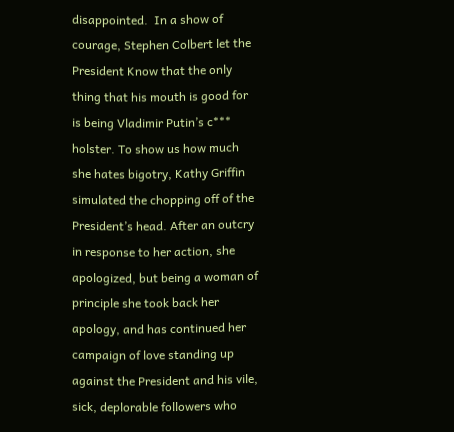disappointed.  In a show of courage, Stephen Colbert let the President Know that the only thing that his mouth is good for is being Vladimir Putin’s c*** holster. To show us how much she hates bigotry, Kathy Griffin simulated the chopping off of the President’s head. After an outcry in response to her action, she apologized, but being a woman of principle she took back her apology, and has continued her campaign of love standing up against the President and his vile, sick, deplorable followers who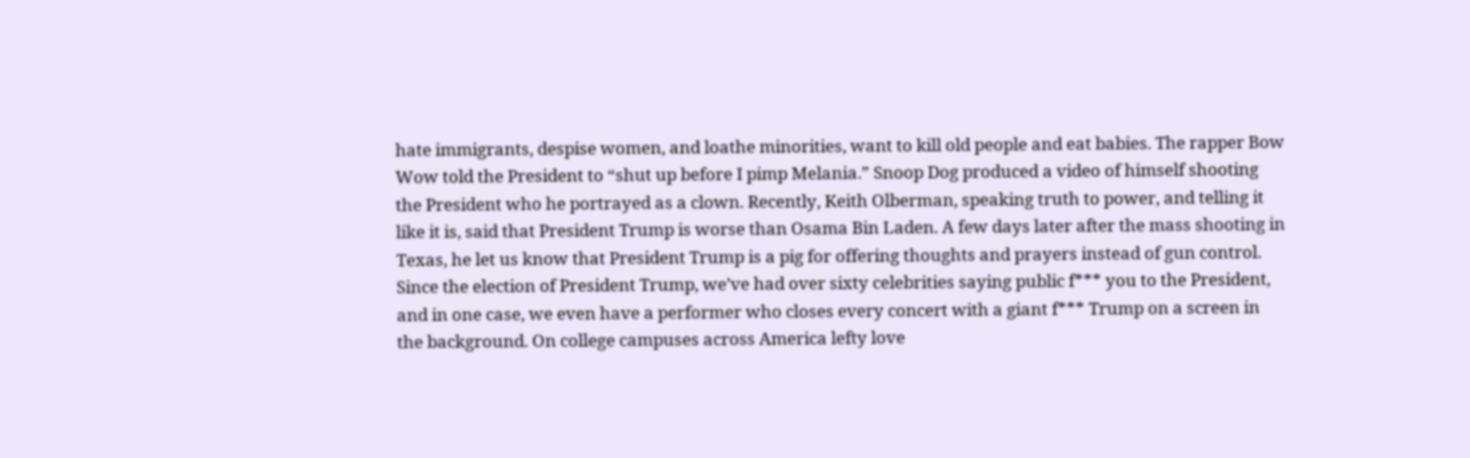hate immigrants, despise women, and loathe minorities, want to kill old people and eat babies. The rapper Bow Wow told the President to “shut up before I pimp Melania.” Snoop Dog produced a video of himself shooting the President who he portrayed as a clown. Recently, Keith Olberman, speaking truth to power, and telling it like it is, said that President Trump is worse than Osama Bin Laden. A few days later after the mass shooting in Texas, he let us know that President Trump is a pig for offering thoughts and prayers instead of gun control. Since the election of President Trump, we’ve had over sixty celebrities saying public f*** you to the President, and in one case, we even have a performer who closes every concert with a giant f*** Trump on a screen in the background. On college campuses across America lefty love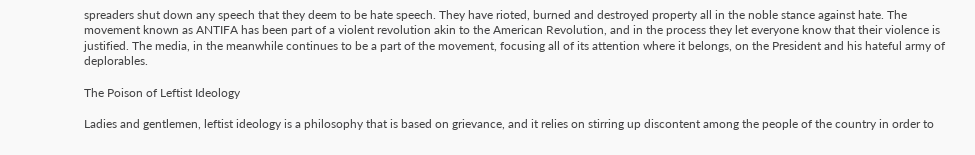spreaders shut down any speech that they deem to be hate speech. They have rioted, burned and destroyed property all in the noble stance against hate. The movement known as ANTIFA has been part of a violent revolution akin to the American Revolution, and in the process they let everyone know that their violence is justified. The media, in the meanwhile continues to be a part of the movement, focusing all of its attention where it belongs, on the President and his hateful army of deplorables.

The Poison of Leftist Ideology

Ladies and gentlemen, leftist ideology is a philosophy that is based on grievance, and it relies on stirring up discontent among the people of the country in order to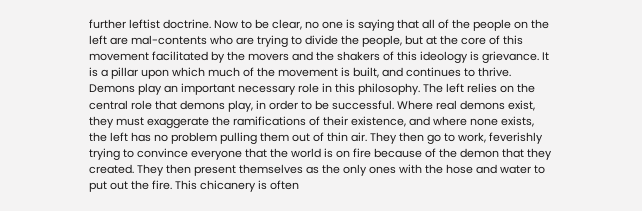further leftist doctrine. Now to be clear, no one is saying that all of the people on the left are mal-contents who are trying to divide the people, but at the core of this movement facilitated by the movers and the shakers of this ideology is grievance. It is a pillar upon which much of the movement is built, and continues to thrive. Demons play an important necessary role in this philosophy. The left relies on the central role that demons play, in order to be successful. Where real demons exist, they must exaggerate the ramifications of their existence, and where none exists, the left has no problem pulling them out of thin air. They then go to work, feverishly trying to convince everyone that the world is on fire because of the demon that they created. They then present themselves as the only ones with the hose and water to put out the fire. This chicanery is often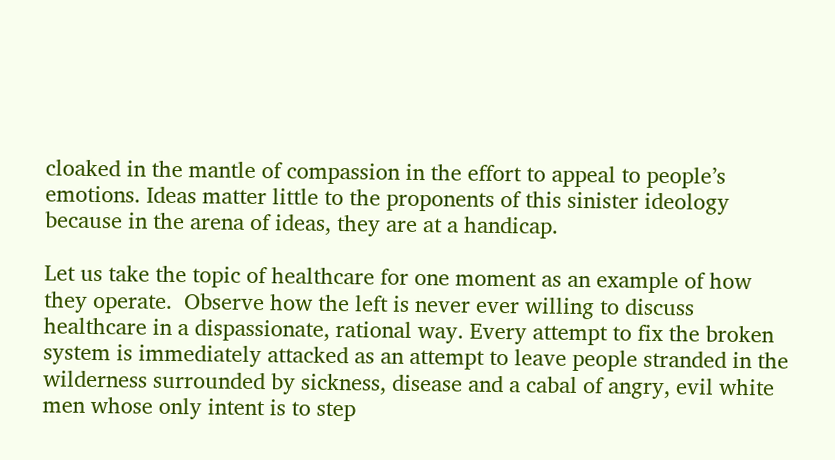cloaked in the mantle of compassion in the effort to appeal to people’s emotions. Ideas matter little to the proponents of this sinister ideology because in the arena of ideas, they are at a handicap.

Let us take the topic of healthcare for one moment as an example of how they operate.  Observe how the left is never ever willing to discuss healthcare in a dispassionate, rational way. Every attempt to fix the broken system is immediately attacked as an attempt to leave people stranded in the wilderness surrounded by sickness, disease and a cabal of angry, evil white men whose only intent is to step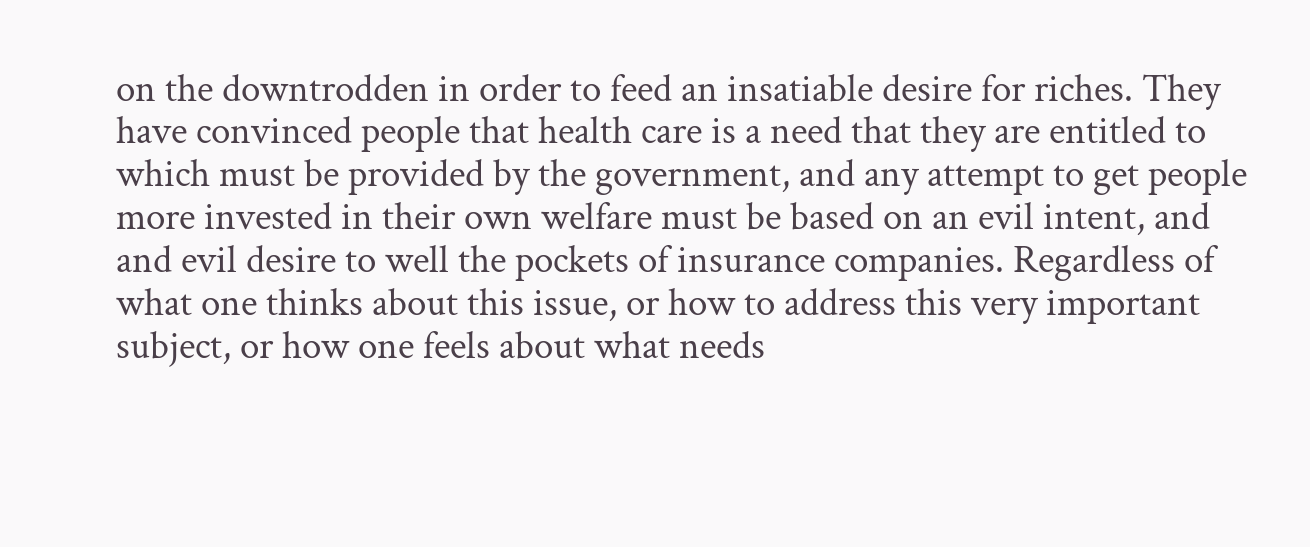on the downtrodden in order to feed an insatiable desire for riches. They have convinced people that health care is a need that they are entitled to which must be provided by the government, and any attempt to get people more invested in their own welfare must be based on an evil intent, and and evil desire to well the pockets of insurance companies. Regardless of what one thinks about this issue, or how to address this very important subject, or how one feels about what needs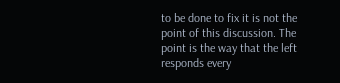to be done to fix it is not the point of this discussion. The point is the way that the left responds every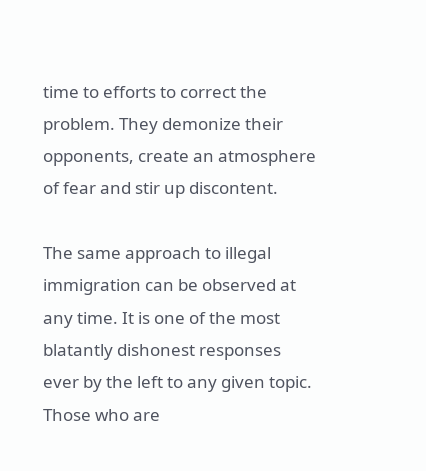time to efforts to correct the problem. They demonize their opponents, create an atmosphere of fear and stir up discontent.

The same approach to illegal immigration can be observed at any time. It is one of the most blatantly dishonest responses ever by the left to any given topic. Those who are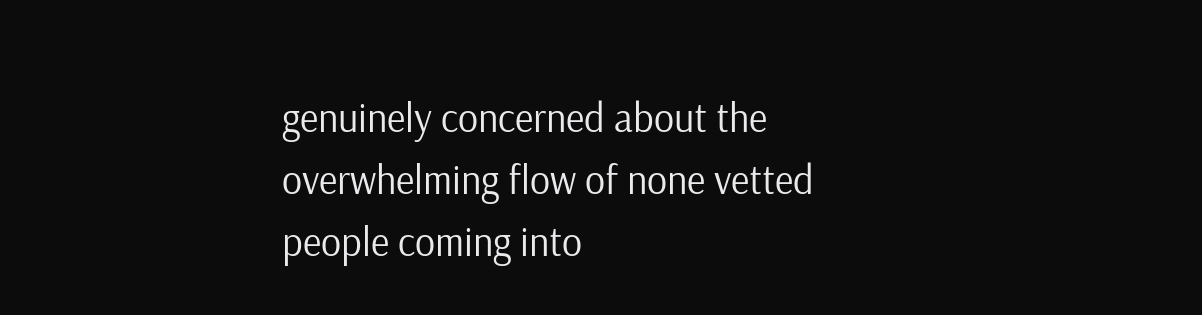genuinely concerned about the overwhelming flow of none vetted people coming into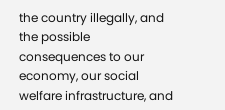the country illegally, and the possible consequences to our economy, our social welfare infrastructure, and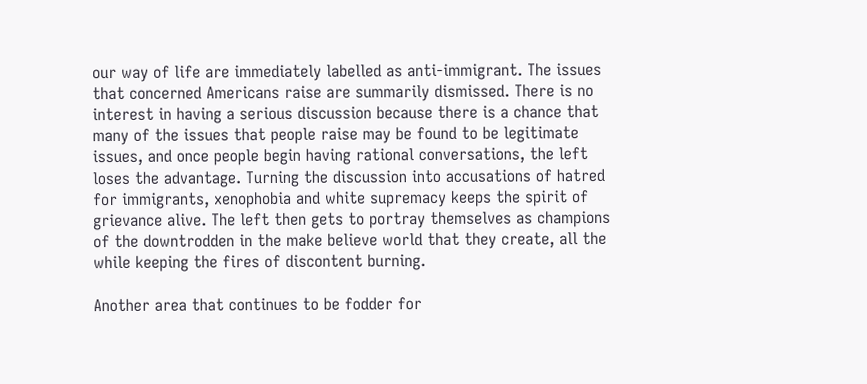our way of life are immediately labelled as anti-immigrant. The issues that concerned Americans raise are summarily dismissed. There is no interest in having a serious discussion because there is a chance that many of the issues that people raise may be found to be legitimate issues, and once people begin having rational conversations, the left loses the advantage. Turning the discussion into accusations of hatred for immigrants, xenophobia and white supremacy keeps the spirit of grievance alive. The left then gets to portray themselves as champions of the downtrodden in the make believe world that they create, all the while keeping the fires of discontent burning.

Another area that continues to be fodder for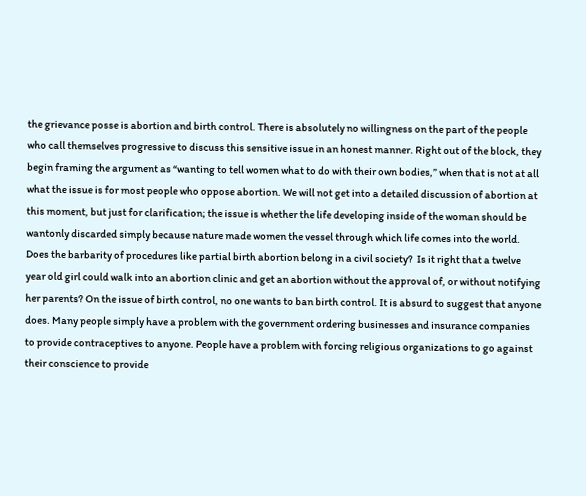the grievance posse is abortion and birth control. There is absolutely no willingness on the part of the people who call themselves progressive to discuss this sensitive issue in an honest manner. Right out of the block, they begin framing the argument as “wanting to tell women what to do with their own bodies,” when that is not at all what the issue is for most people who oppose abortion. We will not get into a detailed discussion of abortion at this moment, but just for clarification; the issue is whether the life developing inside of the woman should be wantonly discarded simply because nature made women the vessel through which life comes into the world. Does the barbarity of procedures like partial birth abortion belong in a civil society?  Is it right that a twelve year old girl could walk into an abortion clinic and get an abortion without the approval of, or without notifying her parents? On the issue of birth control, no one wants to ban birth control. It is absurd to suggest that anyone does. Many people simply have a problem with the government ordering businesses and insurance companies to provide contraceptives to anyone. People have a problem with forcing religious organizations to go against their conscience to provide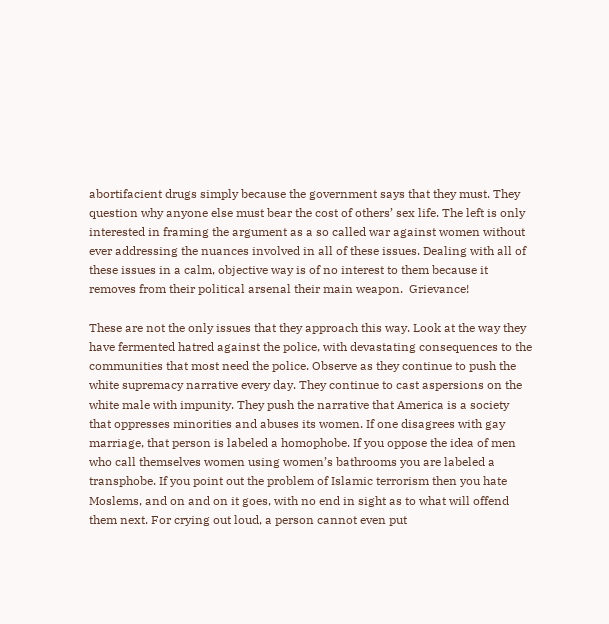abortifacient drugs simply because the government says that they must. They question why anyone else must bear the cost of others’ sex life. The left is only interested in framing the argument as a so called war against women without ever addressing the nuances involved in all of these issues. Dealing with all of these issues in a calm, objective way is of no interest to them because it removes from their political arsenal their main weapon.  Grievance!

These are not the only issues that they approach this way. Look at the way they have fermented hatred against the police, with devastating consequences to the communities that most need the police. Observe as they continue to push the white supremacy narrative every day. They continue to cast aspersions on the white male with impunity. They push the narrative that America is a society that oppresses minorities and abuses its women. If one disagrees with gay marriage, that person is labeled a homophobe. If you oppose the idea of men who call themselves women using women’s bathrooms you are labeled a transphobe. If you point out the problem of Islamic terrorism then you hate Moslems, and on and on it goes, with no end in sight as to what will offend them next. For crying out loud, a person cannot even put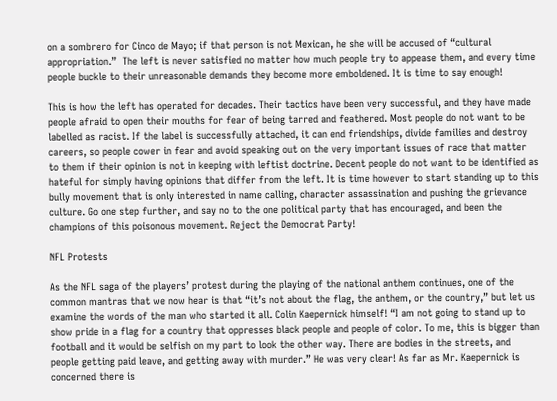on a sombrero for Cinco de Mayo; if that person is not Mexican, he she will be accused of “cultural appropriation.”  The left is never satisfied no matter how much people try to appease them, and every time people buckle to their unreasonable demands they become more emboldened. It is time to say enough!

This is how the left has operated for decades. Their tactics have been very successful, and they have made people afraid to open their mouths for fear of being tarred and feathered. Most people do not want to be labelled as racist. If the label is successfully attached, it can end friendships, divide families and destroy careers, so people cower in fear and avoid speaking out on the very important issues of race that matter to them if their opinion is not in keeping with leftist doctrine. Decent people do not want to be identified as hateful for simply having opinions that differ from the left. It is time however to start standing up to this bully movement that is only interested in name calling, character assassination and pushing the grievance culture. Go one step further, and say no to the one political party that has encouraged, and been the champions of this poisonous movement. Reject the Democrat Party!

NFL Protests

As the NFL saga of the players’ protest during the playing of the national anthem continues, one of the common mantras that we now hear is that “it’s not about the flag, the anthem, or the country,” but let us examine the words of the man who started it all. Colin Kaepernick himself! “I am not going to stand up to show pride in a flag for a country that oppresses black people and people of color. To me, this is bigger than football and it would be selfish on my part to look the other way. There are bodies in the streets, and people getting paid leave, and getting away with murder.” He was very clear! As far as Mr. Kaepernick is concerned there is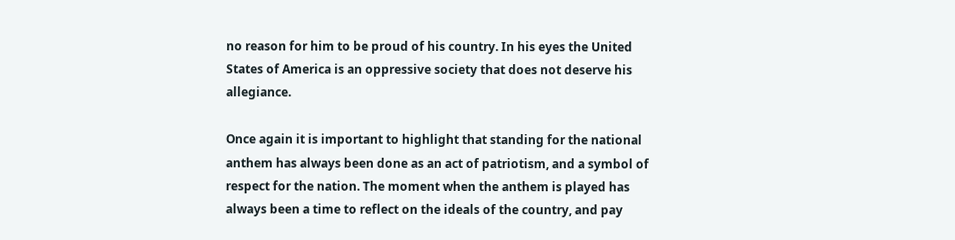no reason for him to be proud of his country. In his eyes the United States of America is an oppressive society that does not deserve his allegiance.

Once again it is important to highlight that standing for the national anthem has always been done as an act of patriotism, and a symbol of respect for the nation. The moment when the anthem is played has always been a time to reflect on the ideals of the country, and pay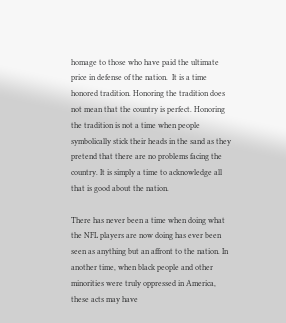homage to those who have paid the ultimate price in defense of the nation.  It is a time honored tradition. Honoring the tradition does not mean that the country is perfect. Honoring the tradition is not a time when people symbolically stick their heads in the sand as they pretend that there are no problems facing the country. It is simply a time to acknowledge all that is good about the nation.

There has never been a time when doing what the NFL players are now doing has ever been seen as anything but an affront to the nation. In another time, when black people and other minorities were truly oppressed in America, these acts may have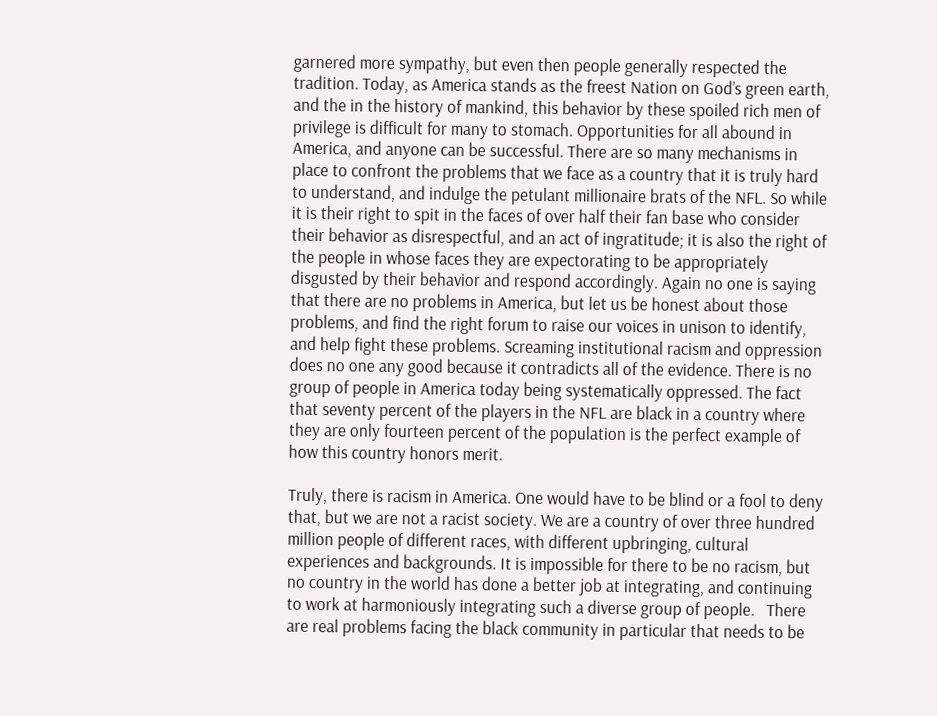garnered more sympathy, but even then people generally respected the tradition. Today, as America stands as the freest Nation on God’s green earth, and the in the history of mankind, this behavior by these spoiled rich men of privilege is difficult for many to stomach. Opportunities for all abound in America, and anyone can be successful. There are so many mechanisms in place to confront the problems that we face as a country that it is truly hard to understand, and indulge the petulant millionaire brats of the NFL. So while it is their right to spit in the faces of over half their fan base who consider their behavior as disrespectful, and an act of ingratitude; it is also the right of the people in whose faces they are expectorating to be appropriately disgusted by their behavior and respond accordingly. Again no one is saying that there are no problems in America, but let us be honest about those problems, and find the right forum to raise our voices in unison to identify, and help fight these problems. Screaming institutional racism and oppression does no one any good because it contradicts all of the evidence. There is no group of people in America today being systematically oppressed. The fact that seventy percent of the players in the NFL are black in a country where they are only fourteen percent of the population is the perfect example of how this country honors merit.

Truly, there is racism in America. One would have to be blind or a fool to deny that, but we are not a racist society. We are a country of over three hundred million people of different races, with different upbringing, cultural experiences and backgrounds. It is impossible for there to be no racism, but no country in the world has done a better job at integrating, and continuing to work at harmoniously integrating such a diverse group of people.   There are real problems facing the black community in particular that needs to be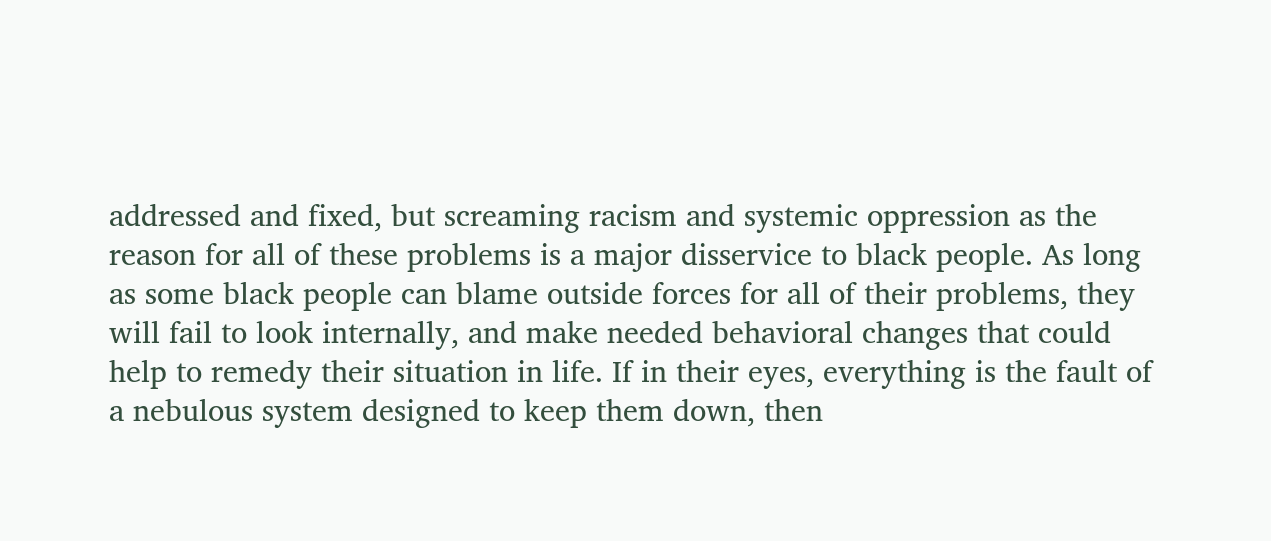addressed and fixed, but screaming racism and systemic oppression as the reason for all of these problems is a major disservice to black people. As long as some black people can blame outside forces for all of their problems, they will fail to look internally, and make needed behavioral changes that could help to remedy their situation in life. If in their eyes, everything is the fault of a nebulous system designed to keep them down, then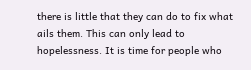there is little that they can do to fix what ails them. This can only lead to hopelessness. It is time for people who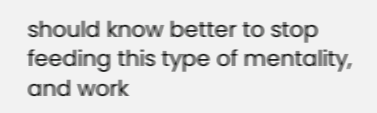should know better to stop feeding this type of mentality, and work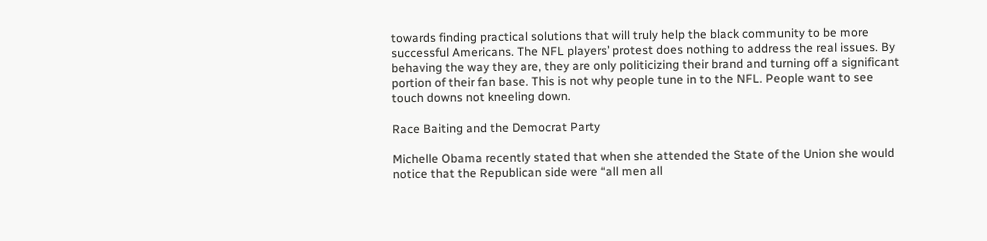towards finding practical solutions that will truly help the black community to be more successful Americans. The NFL players’ protest does nothing to address the real issues. By behaving the way they are, they are only politicizing their brand and turning off a significant portion of their fan base. This is not why people tune in to the NFL. People want to see touch downs not kneeling down.

Race Baiting and the Democrat Party

Michelle Obama recently stated that when she attended the State of the Union she would notice that the Republican side were “all men all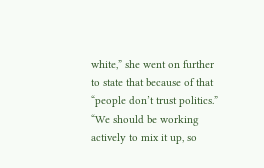white,” she went on further to state that because of that “people don’t trust politics.” “We should be working actively to mix it up, so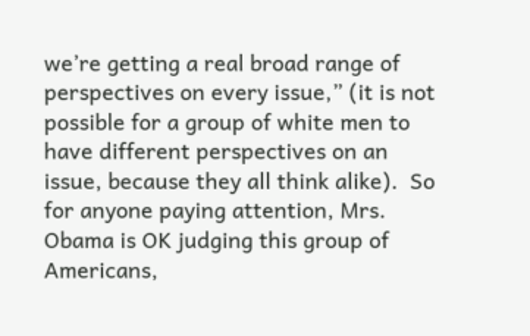we’re getting a real broad range of perspectives on every issue,” (it is not possible for a group of white men to have different perspectives on an issue, because they all think alike).  So for anyone paying attention, Mrs. Obama is OK judging this group of Americans,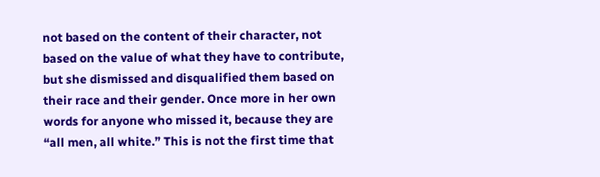not based on the content of their character, not based on the value of what they have to contribute, but she dismissed and disqualified them based on their race and their gender. Once more in her own words for anyone who missed it, because they are “all men, all white.” This is not the first time that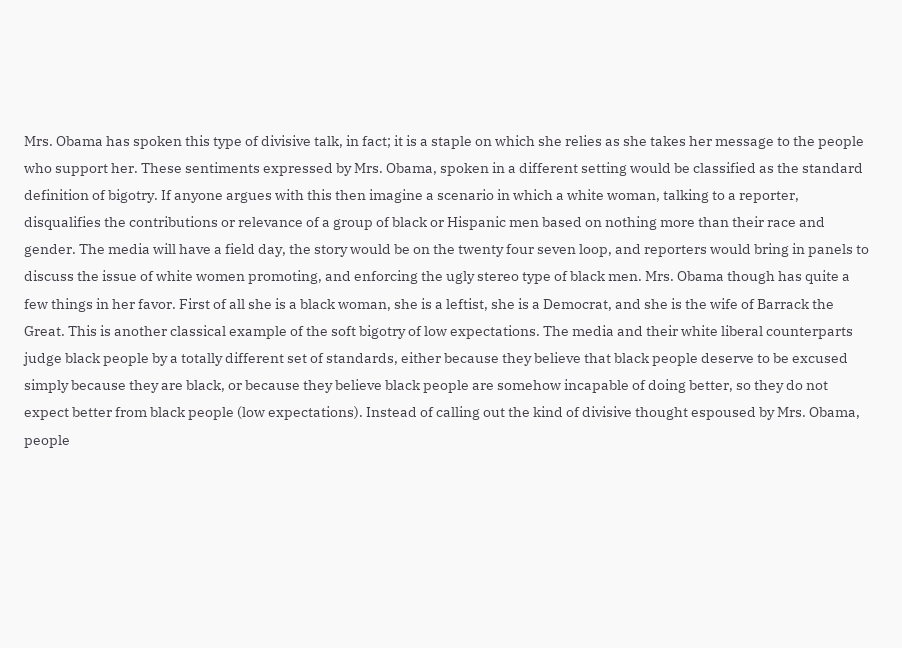Mrs. Obama has spoken this type of divisive talk, in fact; it is a staple on which she relies as she takes her message to the people who support her. These sentiments expressed by Mrs. Obama, spoken in a different setting would be classified as the standard definition of bigotry. If anyone argues with this then imagine a scenario in which a white woman, talking to a reporter, disqualifies the contributions or relevance of a group of black or Hispanic men based on nothing more than their race and gender. The media will have a field day, the story would be on the twenty four seven loop, and reporters would bring in panels to discuss the issue of white women promoting, and enforcing the ugly stereo type of black men. Mrs. Obama though has quite a few things in her favor. First of all she is a black woman, she is a leftist, she is a Democrat, and she is the wife of Barrack the Great. This is another classical example of the soft bigotry of low expectations. The media and their white liberal counterparts judge black people by a totally different set of standards, either because they believe that black people deserve to be excused simply because they are black, or because they believe black people are somehow incapable of doing better, so they do not expect better from black people (low expectations). Instead of calling out the kind of divisive thought espoused by Mrs. Obama, people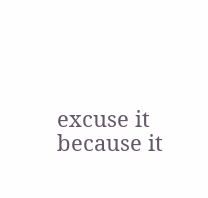excuse it because it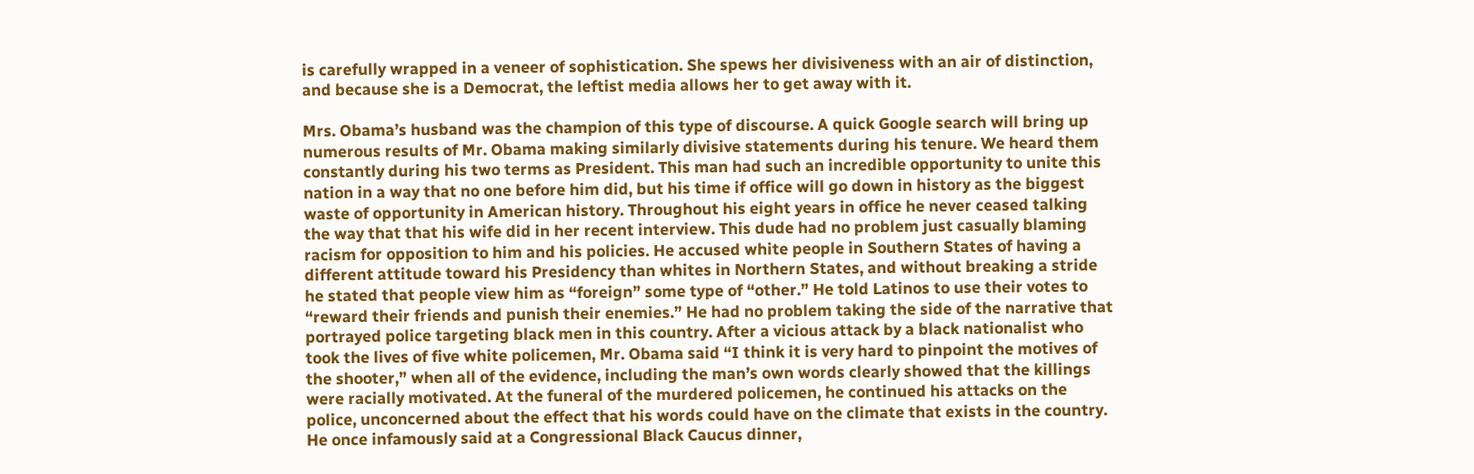is carefully wrapped in a veneer of sophistication. She spews her divisiveness with an air of distinction, and because she is a Democrat, the leftist media allows her to get away with it.

Mrs. Obama’s husband was the champion of this type of discourse. A quick Google search will bring up numerous results of Mr. Obama making similarly divisive statements during his tenure. We heard them constantly during his two terms as President. This man had such an incredible opportunity to unite this nation in a way that no one before him did, but his time if office will go down in history as the biggest waste of opportunity in American history. Throughout his eight years in office he never ceased talking the way that that his wife did in her recent interview. This dude had no problem just casually blaming racism for opposition to him and his policies. He accused white people in Southern States of having a different attitude toward his Presidency than whites in Northern States, and without breaking a stride he stated that people view him as “foreign” some type of “other.” He told Latinos to use their votes to “reward their friends and punish their enemies.” He had no problem taking the side of the narrative that portrayed police targeting black men in this country. After a vicious attack by a black nationalist who took the lives of five white policemen, Mr. Obama said “I think it is very hard to pinpoint the motives of the shooter,” when all of the evidence, including the man’s own words clearly showed that the killings were racially motivated. At the funeral of the murdered policemen, he continued his attacks on the police, unconcerned about the effect that his words could have on the climate that exists in the country. He once infamously said at a Congressional Black Caucus dinner,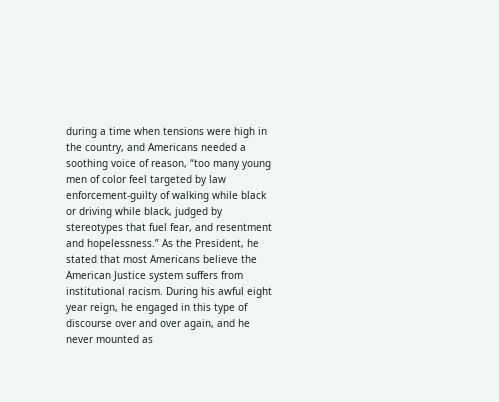during a time when tensions were high in the country, and Americans needed a soothing voice of reason, “too many young men of color feel targeted by law enforcement-guilty of walking while black or driving while black, judged by stereotypes that fuel fear, and resentment and hopelessness.” As the President, he stated that most Americans believe the American Justice system suffers from institutional racism. During his awful eight year reign, he engaged in this type of discourse over and over again, and he never mounted as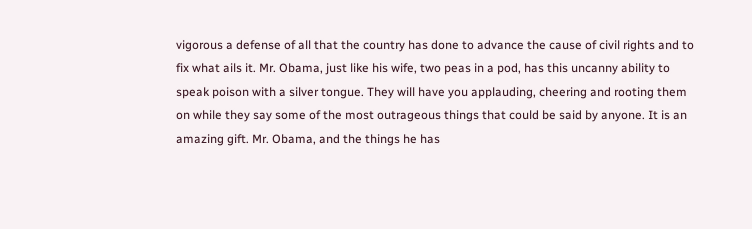vigorous a defense of all that the country has done to advance the cause of civil rights and to fix what ails it. Mr. Obama, just like his wife, two peas in a pod, has this uncanny ability to speak poison with a silver tongue. They will have you applauding, cheering and rooting them on while they say some of the most outrageous things that could be said by anyone. It is an amazing gift. Mr. Obama, and the things he has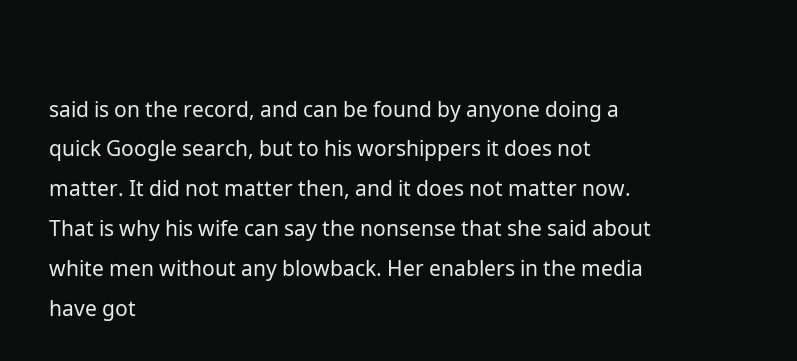said is on the record, and can be found by anyone doing a quick Google search, but to his worshippers it does not matter. It did not matter then, and it does not matter now. That is why his wife can say the nonsense that she said about white men without any blowback. Her enablers in the media have got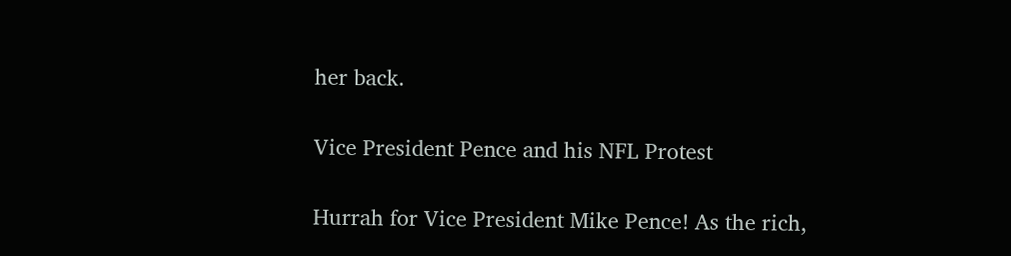her back.

Vice President Pence and his NFL Protest

Hurrah for Vice President Mike Pence! As the rich,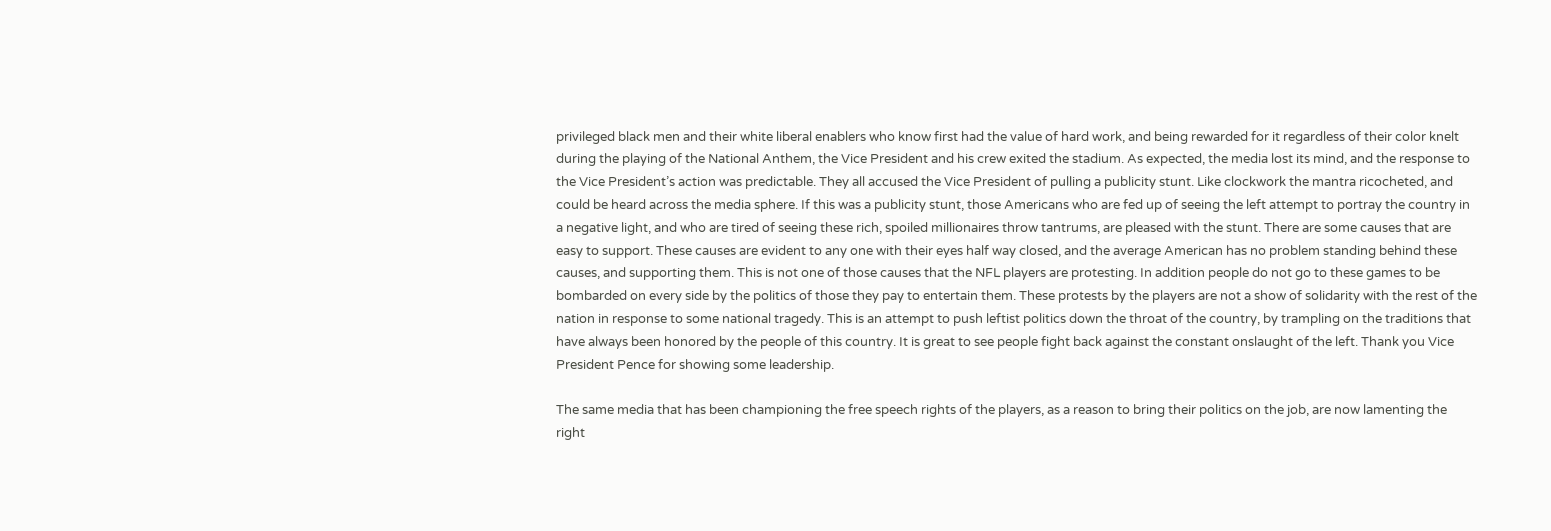privileged black men and their white liberal enablers who know first had the value of hard work, and being rewarded for it regardless of their color knelt during the playing of the National Anthem, the Vice President and his crew exited the stadium. As expected, the media lost its mind, and the response to the Vice President’s action was predictable. They all accused the Vice President of pulling a publicity stunt. Like clockwork the mantra ricocheted, and could be heard across the media sphere. If this was a publicity stunt, those Americans who are fed up of seeing the left attempt to portray the country in a negative light, and who are tired of seeing these rich, spoiled millionaires throw tantrums, are pleased with the stunt. There are some causes that are easy to support. These causes are evident to any one with their eyes half way closed, and the average American has no problem standing behind these causes, and supporting them. This is not one of those causes that the NFL players are protesting. In addition people do not go to these games to be bombarded on every side by the politics of those they pay to entertain them. These protests by the players are not a show of solidarity with the rest of the nation in response to some national tragedy. This is an attempt to push leftist politics down the throat of the country, by trampling on the traditions that have always been honored by the people of this country. It is great to see people fight back against the constant onslaught of the left. Thank you Vice President Pence for showing some leadership.

The same media that has been championing the free speech rights of the players, as a reason to bring their politics on the job, are now lamenting the right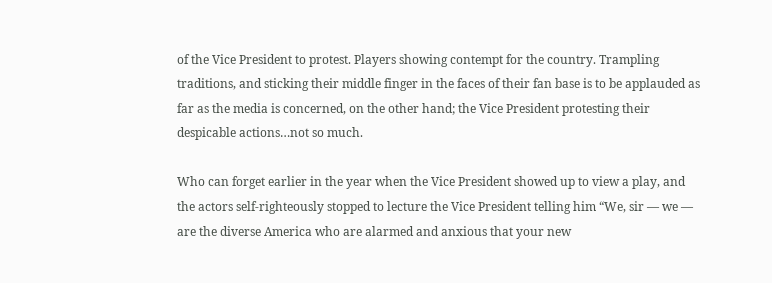of the Vice President to protest. Players showing contempt for the country. Trampling traditions, and sticking their middle finger in the faces of their fan base is to be applauded as far as the media is concerned, on the other hand; the Vice President protesting their despicable actions…not so much.

Who can forget earlier in the year when the Vice President showed up to view a play, and the actors self-righteously stopped to lecture the Vice President telling him “We, sir — we — are the diverse America who are alarmed and anxious that your new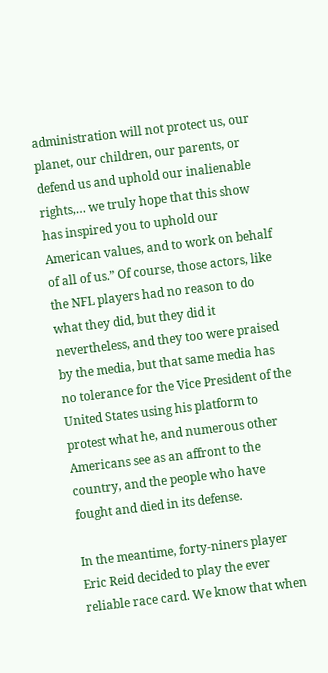administration will not protect us, our planet, our children, our parents, or defend us and uphold our inalienable rights,… we truly hope that this show has inspired you to uphold our American values, and to work on behalf of all of us.” Of course, those actors, like the NFL players had no reason to do what they did, but they did it nevertheless, and they too were praised by the media, but that same media has no tolerance for the Vice President of the United States using his platform to protest what he, and numerous other Americans see as an affront to the country, and the people who have fought and died in its defense.

In the meantime, forty-niners player Eric Reid decided to play the ever reliable race card. We know that when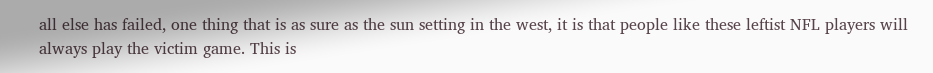all else has failed, one thing that is as sure as the sun setting in the west, it is that people like these leftist NFL players will always play the victim game. This is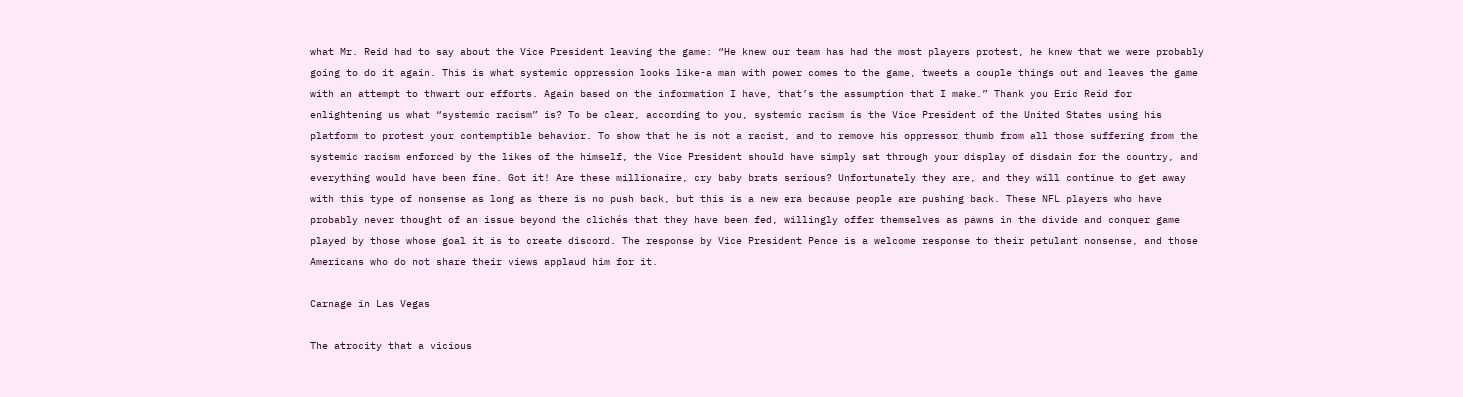what Mr. Reid had to say about the Vice President leaving the game: “He knew our team has had the most players protest, he knew that we were probably going to do it again. This is what systemic oppression looks like-a man with power comes to the game, tweets a couple things out and leaves the game with an attempt to thwart our efforts. Again based on the information I have, that’s the assumption that I make.” Thank you Eric Reid for enlightening us what “systemic racism” is? To be clear, according to you, systemic racism is the Vice President of the United States using his platform to protest your contemptible behavior. To show that he is not a racist, and to remove his oppressor thumb from all those suffering from the systemic racism enforced by the likes of the himself, the Vice President should have simply sat through your display of disdain for the country, and everything would have been fine. Got it! Are these millionaire, cry baby brats serious? Unfortunately they are, and they will continue to get away with this type of nonsense as long as there is no push back, but this is a new era because people are pushing back. These NFL players who have probably never thought of an issue beyond the clichés that they have been fed, willingly offer themselves as pawns in the divide and conquer game played by those whose goal it is to create discord. The response by Vice President Pence is a welcome response to their petulant nonsense, and those Americans who do not share their views applaud him for it.

Carnage in Las Vegas

The atrocity that a vicious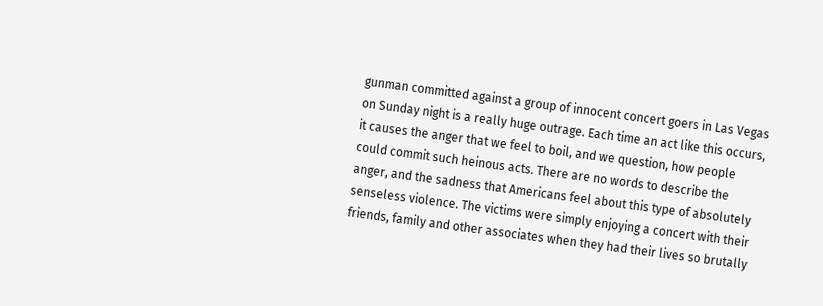gunman committed against a group of innocent concert goers in Las Vegas on Sunday night is a really huge outrage. Each time an act like this occurs, it causes the anger that we feel to boil, and we question, how people could commit such heinous acts. There are no words to describe the anger, and the sadness that Americans feel about this type of absolutely senseless violence. The victims were simply enjoying a concert with their friends, family and other associates when they had their lives so brutally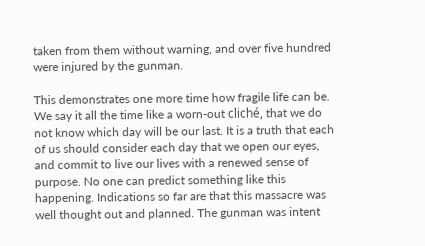taken from them without warning, and over five hundred were injured by the gunman.

This demonstrates one more time how fragile life can be. We say it all the time like a worn-out cliché, that we do not know which day will be our last. It is a truth that each of us should consider each day that we open our eyes, and commit to live our lives with a renewed sense of purpose. No one can predict something like this happening. Indications so far are that this massacre was well thought out and planned. The gunman was intent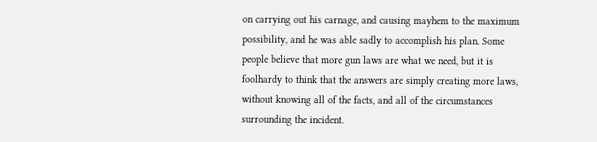on carrying out his carnage, and causing mayhem to the maximum possibility, and he was able sadly to accomplish his plan. Some people believe that more gun laws are what we need, but it is foolhardy to think that the answers are simply creating more laws, without knowing all of the facts, and all of the circumstances surrounding the incident.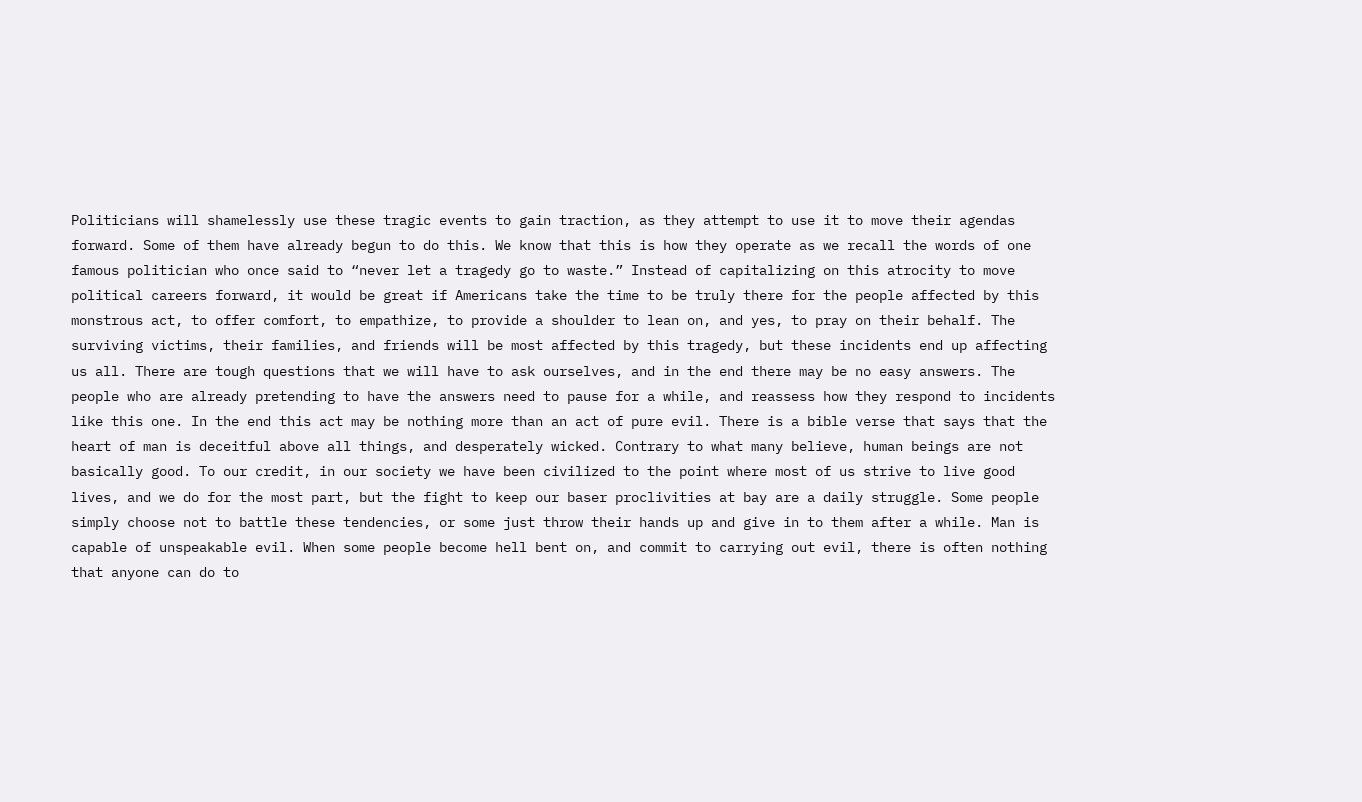Politicians will shamelessly use these tragic events to gain traction, as they attempt to use it to move their agendas forward. Some of them have already begun to do this. We know that this is how they operate as we recall the words of one famous politician who once said to “never let a tragedy go to waste.” Instead of capitalizing on this atrocity to move political careers forward, it would be great if Americans take the time to be truly there for the people affected by this monstrous act, to offer comfort, to empathize, to provide a shoulder to lean on, and yes, to pray on their behalf. The surviving victims, their families, and friends will be most affected by this tragedy, but these incidents end up affecting us all. There are tough questions that we will have to ask ourselves, and in the end there may be no easy answers. The people who are already pretending to have the answers need to pause for a while, and reassess how they respond to incidents like this one. In the end this act may be nothing more than an act of pure evil. There is a bible verse that says that the heart of man is deceitful above all things, and desperately wicked. Contrary to what many believe, human beings are not basically good. To our credit, in our society we have been civilized to the point where most of us strive to live good lives, and we do for the most part, but the fight to keep our baser proclivities at bay are a daily struggle. Some people simply choose not to battle these tendencies, or some just throw their hands up and give in to them after a while. Man is capable of unspeakable evil. When some people become hell bent on, and commit to carrying out evil, there is often nothing that anyone can do to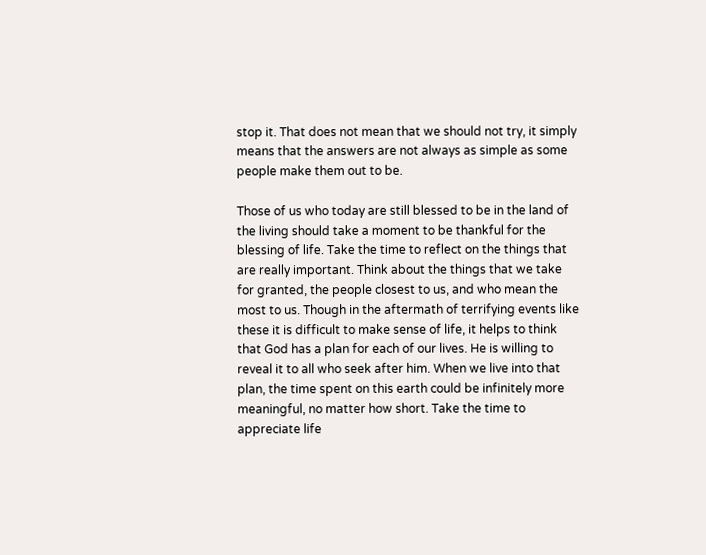stop it. That does not mean that we should not try, it simply means that the answers are not always as simple as some people make them out to be.

Those of us who today are still blessed to be in the land of the living should take a moment to be thankful for the blessing of life. Take the time to reflect on the things that are really important. Think about the things that we take for granted, the people closest to us, and who mean the most to us. Though in the aftermath of terrifying events like these it is difficult to make sense of life, it helps to think that God has a plan for each of our lives. He is willing to reveal it to all who seek after him. When we live into that plan, the time spent on this earth could be infinitely more meaningful, no matter how short. Take the time to appreciate life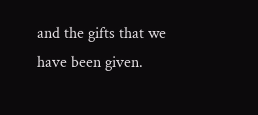and the gifts that we have been given.